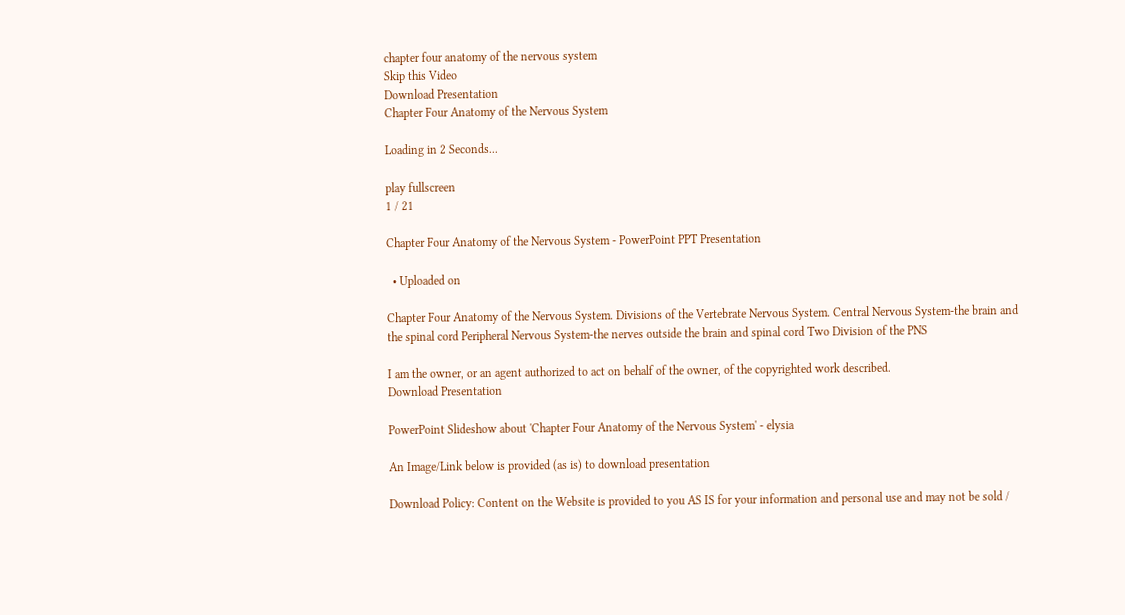chapter four anatomy of the nervous system
Skip this Video
Download Presentation
Chapter Four Anatomy of the Nervous System

Loading in 2 Seconds...

play fullscreen
1 / 21

Chapter Four Anatomy of the Nervous System - PowerPoint PPT Presentation

  • Uploaded on

Chapter Four Anatomy of the Nervous System. Divisions of the Vertebrate Nervous System. Central Nervous System-the brain and the spinal cord Peripheral Nervous System-the nerves outside the brain and spinal cord Two Division of the PNS

I am the owner, or an agent authorized to act on behalf of the owner, of the copyrighted work described.
Download Presentation

PowerPoint Slideshow about 'Chapter Four Anatomy of the Nervous System' - elysia

An Image/Link below is provided (as is) to download presentation

Download Policy: Content on the Website is provided to you AS IS for your information and personal use and may not be sold /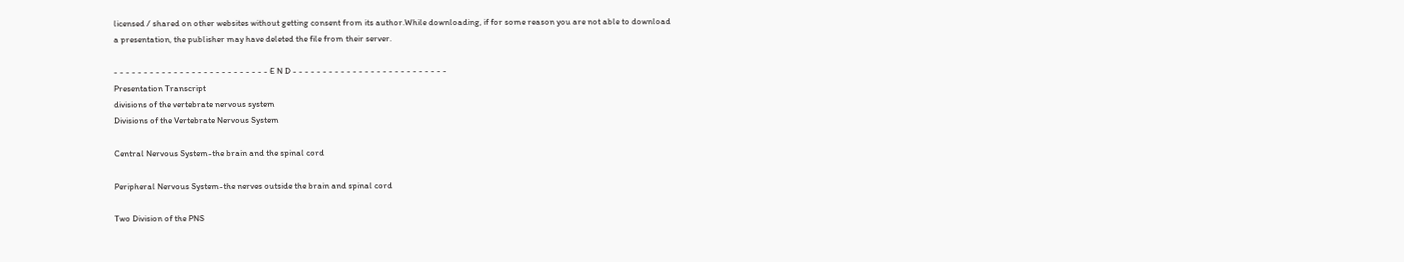licensed / shared on other websites without getting consent from its author.While downloading, if for some reason you are not able to download a presentation, the publisher may have deleted the file from their server.

- - - - - - - - - - - - - - - - - - - - - - - - - - E N D - - - - - - - - - - - - - - - - - - - - - - - - - -
Presentation Transcript
divisions of the vertebrate nervous system
Divisions of the Vertebrate Nervous System

Central Nervous System-the brain and the spinal cord

Peripheral Nervous System-the nerves outside the brain and spinal cord

Two Division of the PNS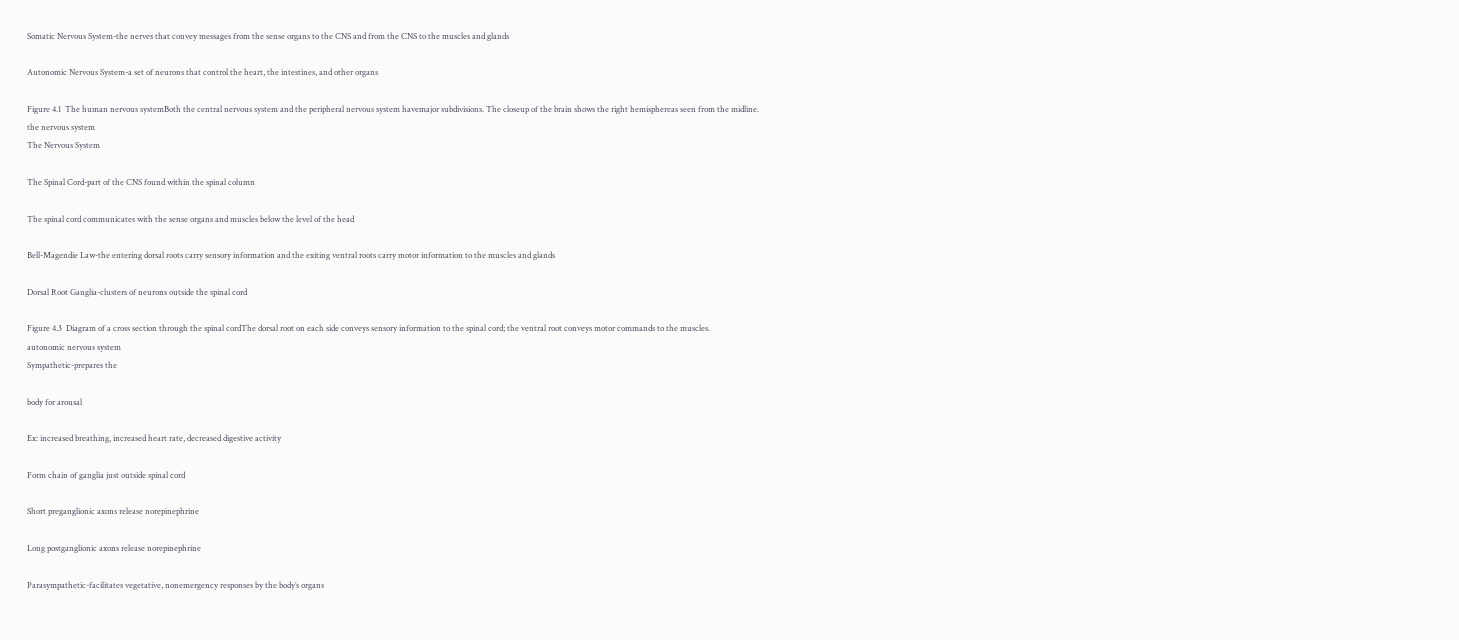Somatic Nervous System-the nerves that convey messages from the sense organs to the CNS and from the CNS to the muscles and glands

Autonomic Nervous System-a set of neurons that control the heart, the intestines, and other organs

Figure 4.1  The human nervous systemBoth the central nervous system and the peripheral nervous system havemajor subdivisions. The closeup of the brain shows the right hemisphereas seen from the midline.
the nervous system
The Nervous System

The Spinal Cord-part of the CNS found within the spinal column

The spinal cord communicates with the sense organs and muscles below the level of the head

Bell-Magendie Law-the entering dorsal roots carry sensory information and the exiting ventral roots carry motor information to the muscles and glands

Dorsal Root Ganglia-clusters of neurons outside the spinal cord

Figure 4.3  Diagram of a cross section through the spinal cordThe dorsal root on each side conveys sensory information to the spinal cord; the ventral root conveys motor commands to the muscles.
autonomic nervous system
Sympathetic-prepares the

body for arousal

Ex: increased breathing, increased heart rate, decreased digestive activity

Form chain of ganglia just outside spinal cord

Short preganglionic axons release norepinephrine

Long postganglionic axons release norepinephrine

Parasympathetic-facilitates vegetative, nonemergency responses by the body’s organs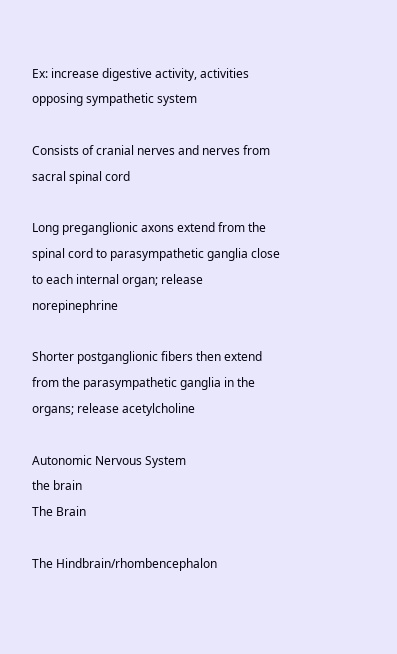Ex: increase digestive activity, activities opposing sympathetic system

Consists of cranial nerves and nerves from sacral spinal cord

Long preganglionic axons extend from the spinal cord to parasympathetic ganglia close to each internal organ; release norepinephrine

Shorter postganglionic fibers then extend from the parasympathetic ganglia in the organs; release acetylcholine

Autonomic Nervous System
the brain
The Brain

The Hindbrain/rhombencephalon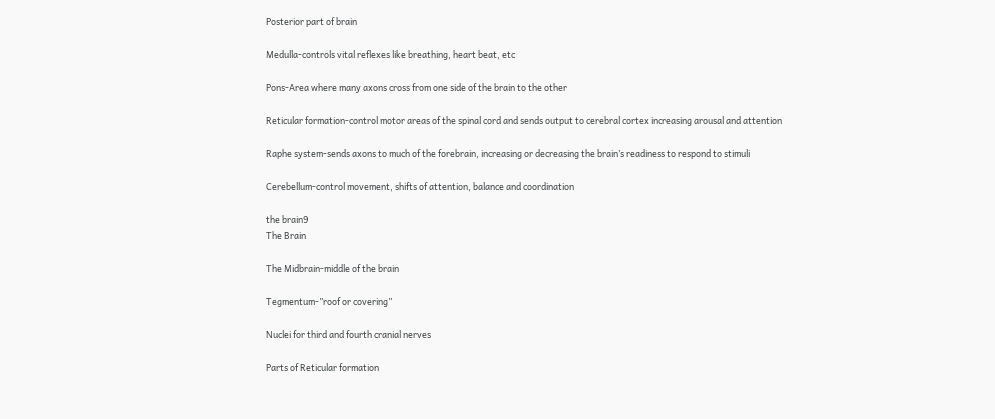Posterior part of brain

Medulla-controls vital reflexes like breathing, heart beat, etc

Pons-Area where many axons cross from one side of the brain to the other

Reticular formation-control motor areas of the spinal cord and sends output to cerebral cortex increasing arousal and attention

Raphe system-sends axons to much of the forebrain, increasing or decreasing the brain’s readiness to respond to stimuli

Cerebellum-control movement, shifts of attention, balance and coordination

the brain9
The Brain

The Midbrain-middle of the brain

Tegmentum-”roof or covering”

Nuclei for third and fourth cranial nerves

Parts of Reticular formation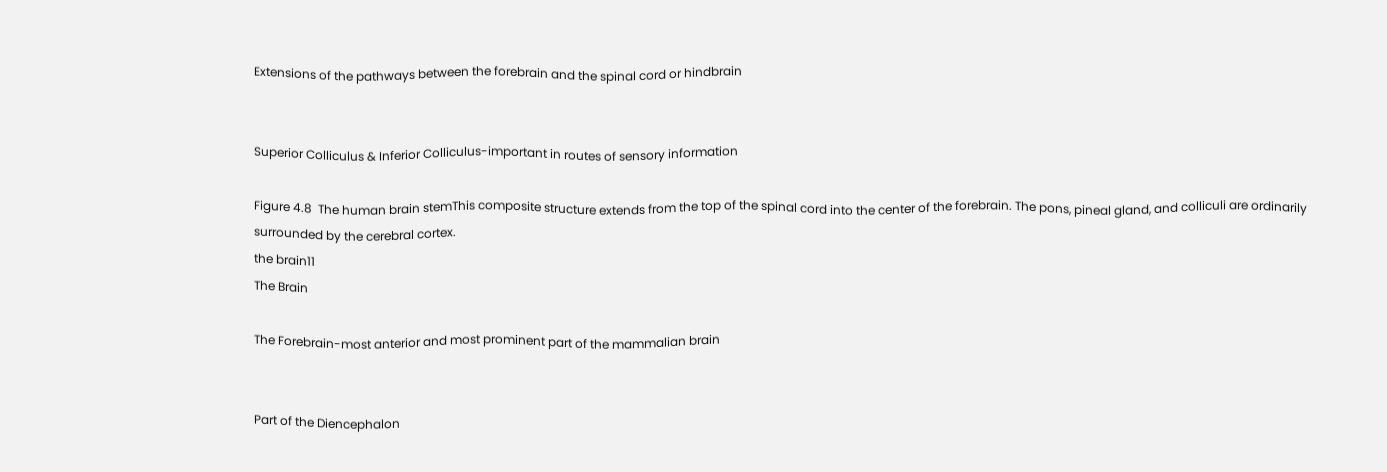Extensions of the pathways between the forebrain and the spinal cord or hindbrain


Superior Colliculus & Inferior Colliculus-important in routes of sensory information

Figure 4.8  The human brain stemThis composite structure extends from the top of the spinal cord into the center of the forebrain. The pons, pineal gland, and colliculi are ordinarily surrounded by the cerebral cortex.
the brain11
The Brain

The Forebrain-most anterior and most prominent part of the mammalian brain


Part of the Diencephalon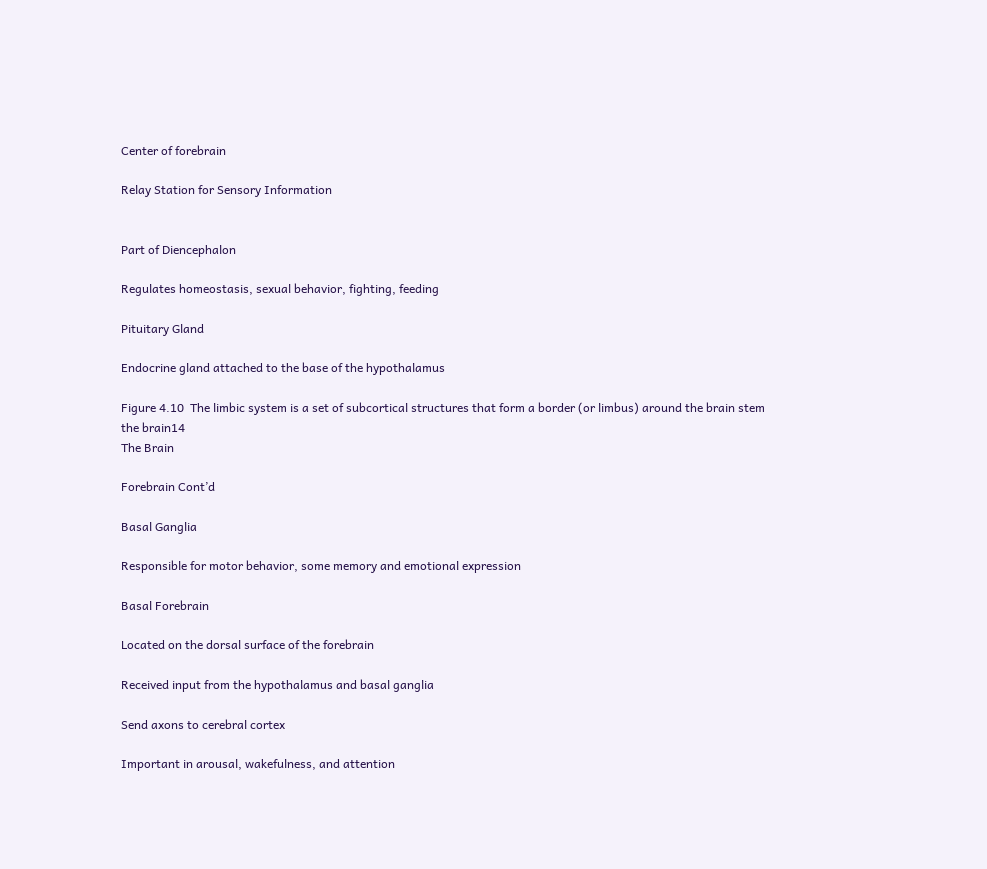Center of forebrain

Relay Station for Sensory Information


Part of Diencephalon

Regulates homeostasis, sexual behavior, fighting, feeding

Pituitary Gland

Endocrine gland attached to the base of the hypothalamus

Figure 4.10  The limbic system is a set of subcortical structures that form a border (or limbus) around the brain stem
the brain14
The Brain

Forebrain Cont’d

Basal Ganglia

Responsible for motor behavior, some memory and emotional expression

Basal Forebrain

Located on the dorsal surface of the forebrain

Received input from the hypothalamus and basal ganglia

Send axons to cerebral cortex

Important in arousal, wakefulness, and attention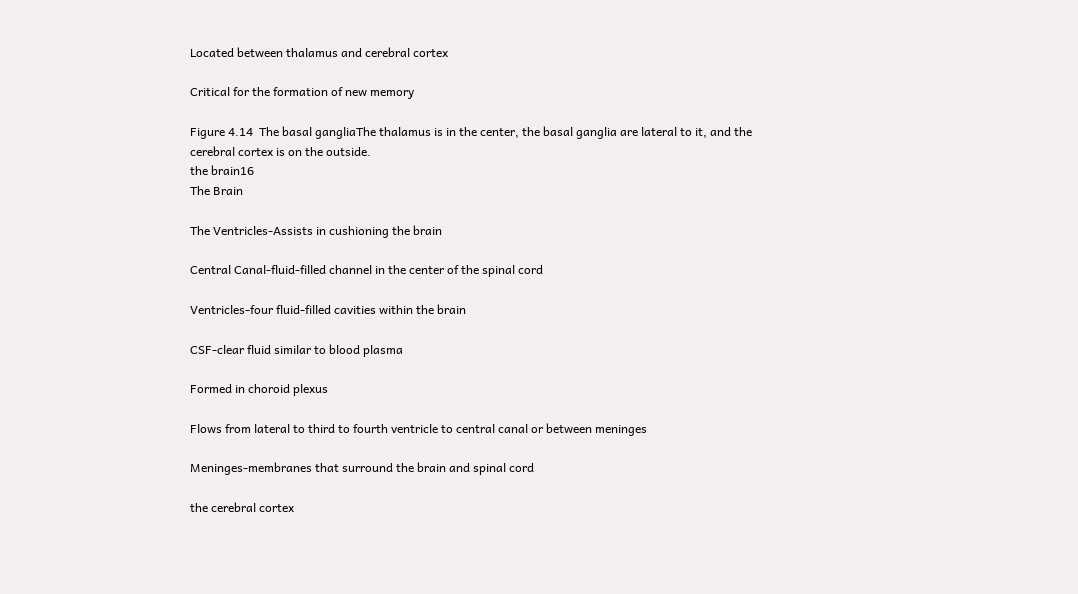Located between thalamus and cerebral cortex

Critical for the formation of new memory

Figure 4.14  The basal gangliaThe thalamus is in the center, the basal ganglia are lateral to it, and the cerebral cortex is on the outside.
the brain16
The Brain

The Ventricles-Assists in cushioning the brain

Central Canal-fluid-filled channel in the center of the spinal cord

Ventricles-four fluid-filled cavities within the brain

CSF-clear fluid similar to blood plasma

Formed in choroid plexus

Flows from lateral to third to fourth ventricle to central canal or between meninges

Meninges-membranes that surround the brain and spinal cord

the cerebral cortex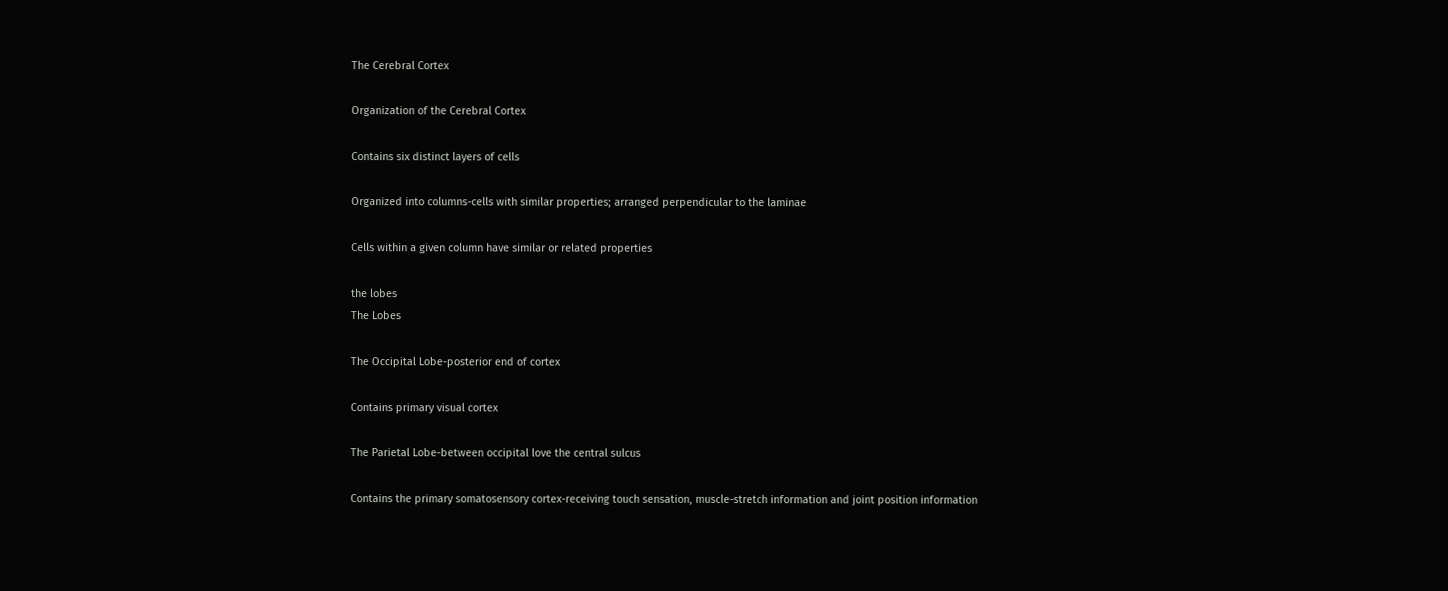The Cerebral Cortex

Organization of the Cerebral Cortex

Contains six distinct layers of cells

Organized into columns-cells with similar properties; arranged perpendicular to the laminae

Cells within a given column have similar or related properties

the lobes
The Lobes

The Occipital Lobe-posterior end of cortex

Contains primary visual cortex

The Parietal Lobe-between occipital love the central sulcus

Contains the primary somatosensory cortex-receiving touch sensation, muscle-stretch information and joint position information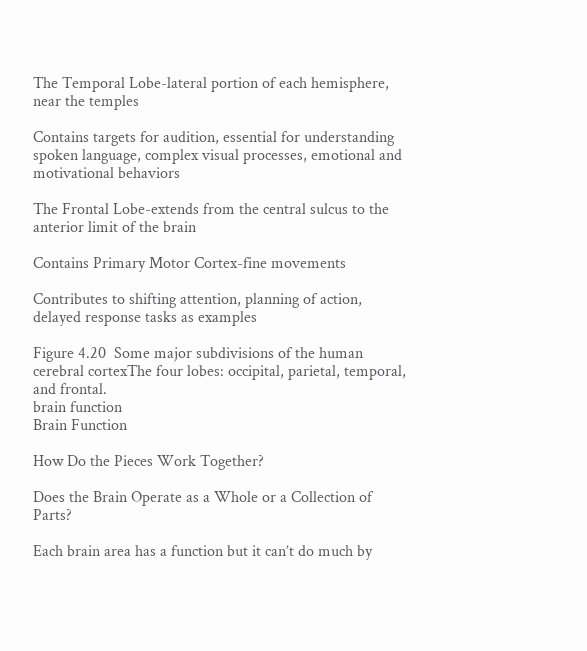The Temporal Lobe-lateral portion of each hemisphere, near the temples

Contains targets for audition, essential for understanding spoken language, complex visual processes, emotional and motivational behaviors

The Frontal Lobe-extends from the central sulcus to the anterior limit of the brain

Contains Primary Motor Cortex-fine movements

Contributes to shifting attention, planning of action, delayed response tasks as examples

Figure 4.20  Some major subdivisions of the human cerebral cortexThe four lobes: occipital, parietal, temporal, and frontal.
brain function
Brain Function

How Do the Pieces Work Together?

Does the Brain Operate as a Whole or a Collection of Parts?

Each brain area has a function but it can’t do much by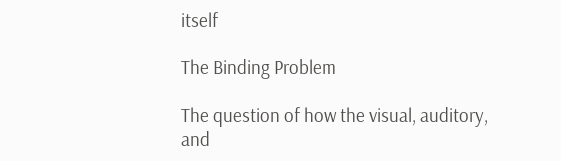itself

The Binding Problem

The question of how the visual, auditory, and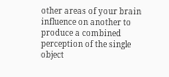other areas of your brain influence on another to produce a combined perception of the single object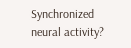Synchronized neural activity?